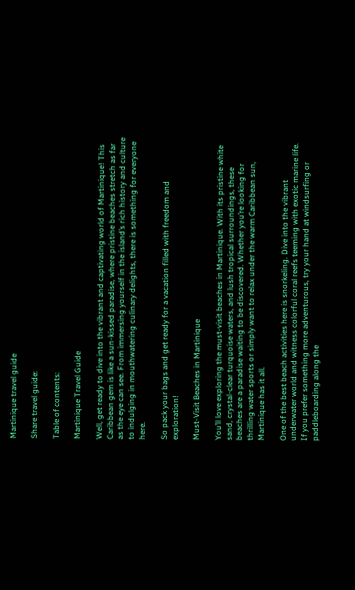Martinique travel guide

Share travel guide:

Table of contents:

Martinique Travel Guide

Well, get ready to dive into the vibrant and captivating world of Martinique! This Caribbean gem is like a sun-kissed paradise, where pristine beaches stretch as far as the eye can see. From immersing yourself in the island’s rich history and culture to indulging in mouthwatering culinary delights, there is something for everyone here.

So pack your bags and get ready for a vacation filled with freedom and exploration!

Must-Visit Beaches in Martinique

You’ll love exploring the must-visit beaches in Martinique. With its pristine white sand, crystal-clear turquoise waters, and lush tropical surroundings, these beaches are a paradise waiting to be discovered. Whether you’re looking for thrilling water sports or simply want to relax under the warm Caribbean sun, Martinique has it all.

One of the best beach activities here is snorkeling. Dive into the vibrant underwater world and witness colorful coral reefs teeming with exotic marine life. If you prefer something more adventurous, try your hand at windsurfing or paddleboarding along the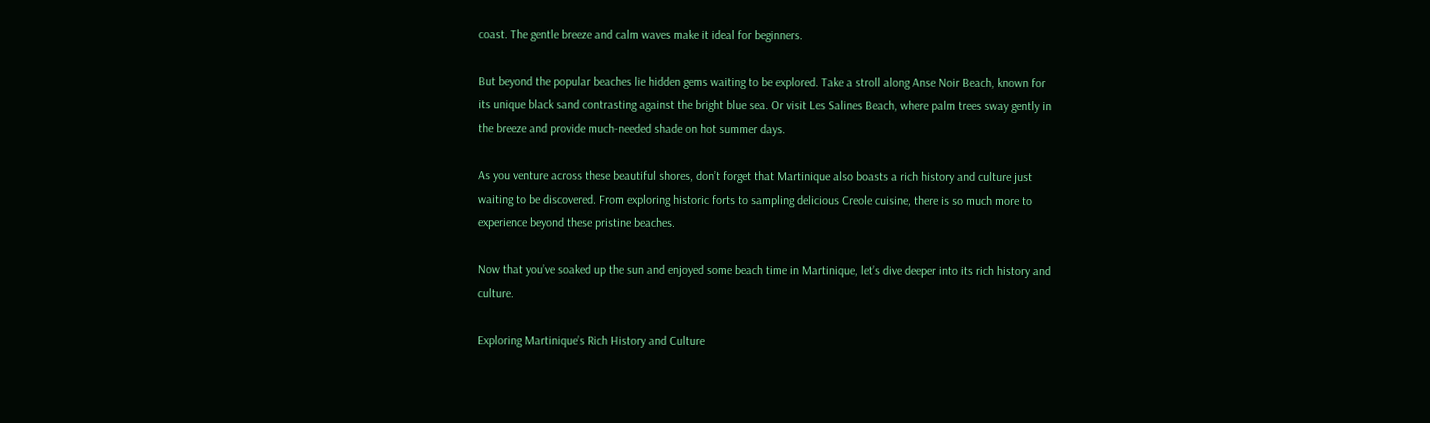coast. The gentle breeze and calm waves make it ideal for beginners.

But beyond the popular beaches lie hidden gems waiting to be explored. Take a stroll along Anse Noir Beach, known for its unique black sand contrasting against the bright blue sea. Or visit Les Salines Beach, where palm trees sway gently in the breeze and provide much-needed shade on hot summer days.

As you venture across these beautiful shores, don’t forget that Martinique also boasts a rich history and culture just waiting to be discovered. From exploring historic forts to sampling delicious Creole cuisine, there is so much more to experience beyond these pristine beaches.

Now that you’ve soaked up the sun and enjoyed some beach time in Martinique, let’s dive deeper into its rich history and culture.

Exploring Martinique’s Rich History and Culture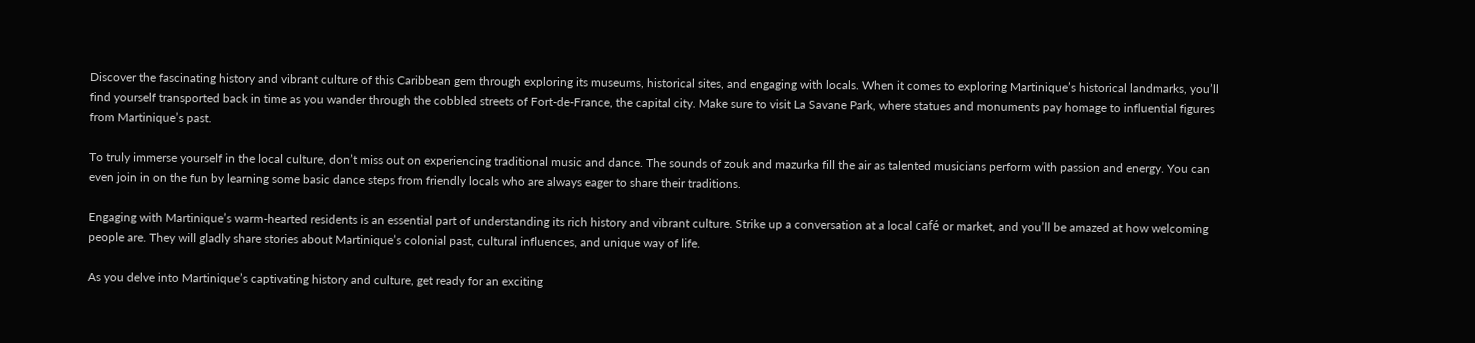Discover the fascinating history and vibrant culture of this Caribbean gem through exploring its museums, historical sites, and engaging with locals. When it comes to exploring Martinique’s historical landmarks, you’ll find yourself transported back in time as you wander through the cobbled streets of Fort-de-France, the capital city. Make sure to visit La Savane Park, where statues and monuments pay homage to influential figures from Martinique’s past.

To truly immerse yourself in the local culture, don’t miss out on experiencing traditional music and dance. The sounds of zouk and mazurka fill the air as talented musicians perform with passion and energy. You can even join in on the fun by learning some basic dance steps from friendly locals who are always eager to share their traditions.

Engaging with Martinique’s warm-hearted residents is an essential part of understanding its rich history and vibrant culture. Strike up a conversation at a local café or market, and you’ll be amazed at how welcoming people are. They will gladly share stories about Martinique’s colonial past, cultural influences, and unique way of life.

As you delve into Martinique’s captivating history and culture, get ready for an exciting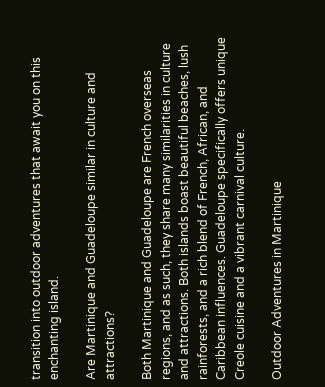transition into outdoor adventures that await you on this enchanting island.

Are Martinique and Guadeloupe similar in culture and attractions?

Both Martinique and Guadeloupe are French overseas regions, and as such, they share many similarities in culture and attractions. Both islands boast beautiful beaches, lush rainforests, and a rich blend of French, African, and Caribbean influences. Guadeloupe specifically offers unique Creole cuisine and a vibrant carnival culture.

Outdoor Adventures in Martinique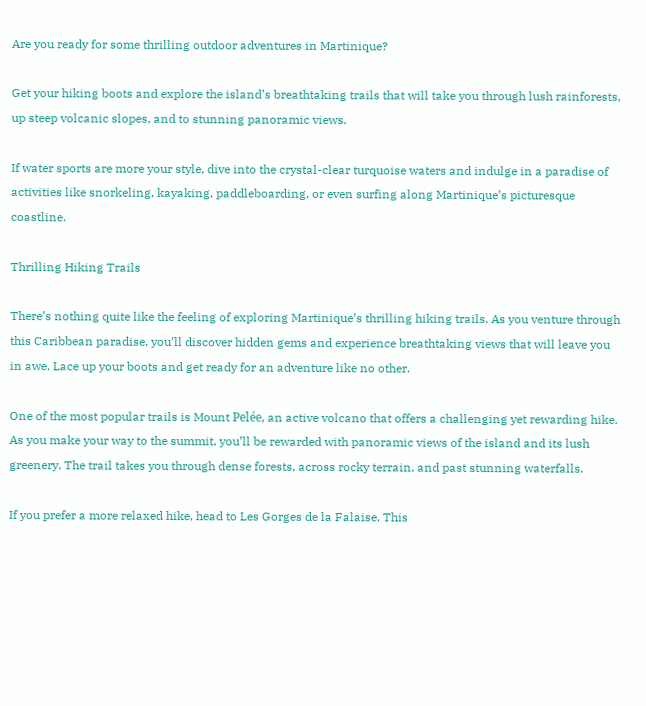Are you ready for some thrilling outdoor adventures in Martinique?

Get your hiking boots and explore the island’s breathtaking trails that will take you through lush rainforests, up steep volcanic slopes, and to stunning panoramic views.

If water sports are more your style, dive into the crystal-clear turquoise waters and indulge in a paradise of activities like snorkeling, kayaking, paddleboarding, or even surfing along Martinique’s picturesque coastline.

Thrilling Hiking Trails

There’s nothing quite like the feeling of exploring Martinique’s thrilling hiking trails. As you venture through this Caribbean paradise, you’ll discover hidden gems and experience breathtaking views that will leave you in awe. Lace up your boots and get ready for an adventure like no other.

One of the most popular trails is Mount Pelée, an active volcano that offers a challenging yet rewarding hike. As you make your way to the summit, you’ll be rewarded with panoramic views of the island and its lush greenery. The trail takes you through dense forests, across rocky terrain, and past stunning waterfalls.

If you prefer a more relaxed hike, head to Les Gorges de la Falaise. This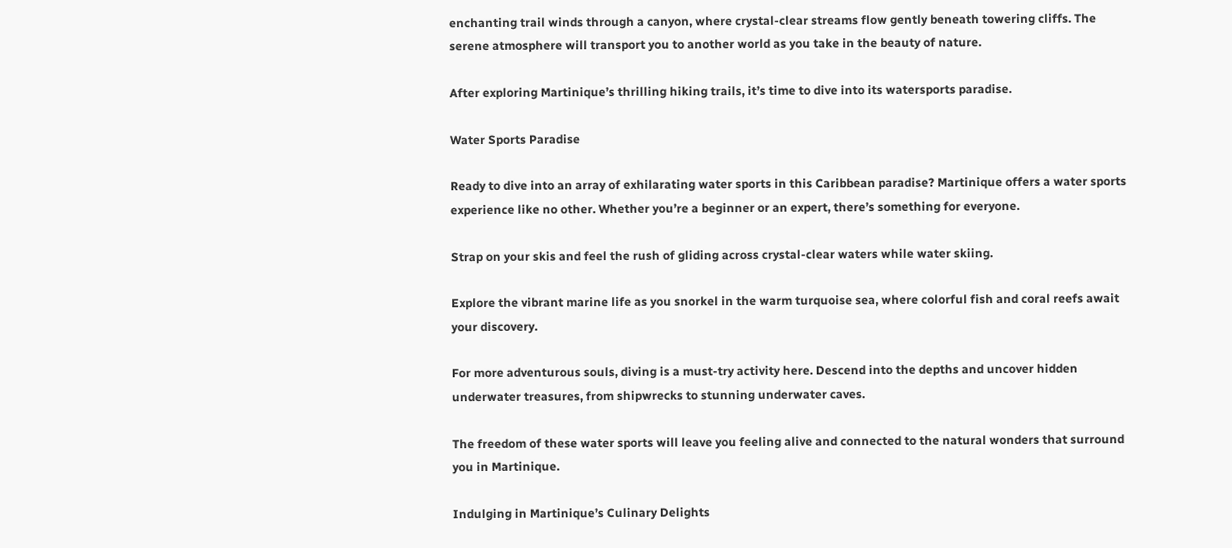enchanting trail winds through a canyon, where crystal-clear streams flow gently beneath towering cliffs. The serene atmosphere will transport you to another world as you take in the beauty of nature.

After exploring Martinique’s thrilling hiking trails, it’s time to dive into its watersports paradise.

Water Sports Paradise

Ready to dive into an array of exhilarating water sports in this Caribbean paradise? Martinique offers a water sports experience like no other. Whether you’re a beginner or an expert, there’s something for everyone.

Strap on your skis and feel the rush of gliding across crystal-clear waters while water skiing.

Explore the vibrant marine life as you snorkel in the warm turquoise sea, where colorful fish and coral reefs await your discovery.

For more adventurous souls, diving is a must-try activity here. Descend into the depths and uncover hidden underwater treasures, from shipwrecks to stunning underwater caves.

The freedom of these water sports will leave you feeling alive and connected to the natural wonders that surround you in Martinique.

Indulging in Martinique’s Culinary Delights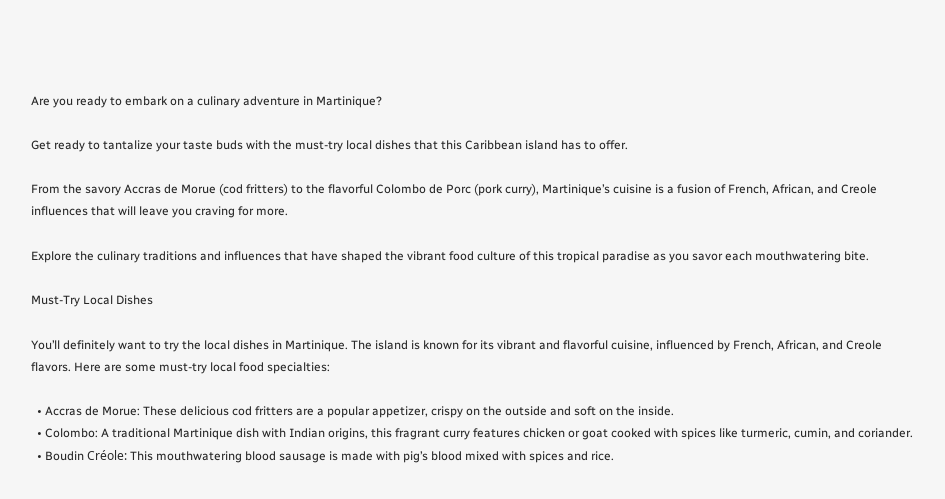Are you ready to embark on a culinary adventure in Martinique?

Get ready to tantalize your taste buds with the must-try local dishes that this Caribbean island has to offer.

From the savory Accras de Morue (cod fritters) to the flavorful Colombo de Porc (pork curry), Martinique’s cuisine is a fusion of French, African, and Creole influences that will leave you craving for more.

Explore the culinary traditions and influences that have shaped the vibrant food culture of this tropical paradise as you savor each mouthwatering bite.

Must-Try Local Dishes

You’ll definitely want to try the local dishes in Martinique. The island is known for its vibrant and flavorful cuisine, influenced by French, African, and Creole flavors. Here are some must-try local food specialties:

  • Accras de Morue: These delicious cod fritters are a popular appetizer, crispy on the outside and soft on the inside.
  • Colombo: A traditional Martinique dish with Indian origins, this fragrant curry features chicken or goat cooked with spices like turmeric, cumin, and coriander.
  • Boudin Créole: This mouthwatering blood sausage is made with pig’s blood mixed with spices and rice.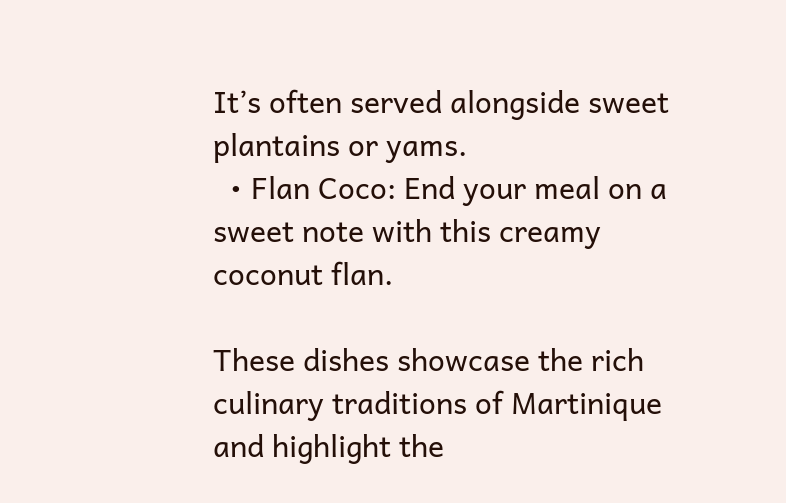It’s often served alongside sweet plantains or yams.
  • Flan Coco: End your meal on a sweet note with this creamy coconut flan.

These dishes showcase the rich culinary traditions of Martinique and highlight the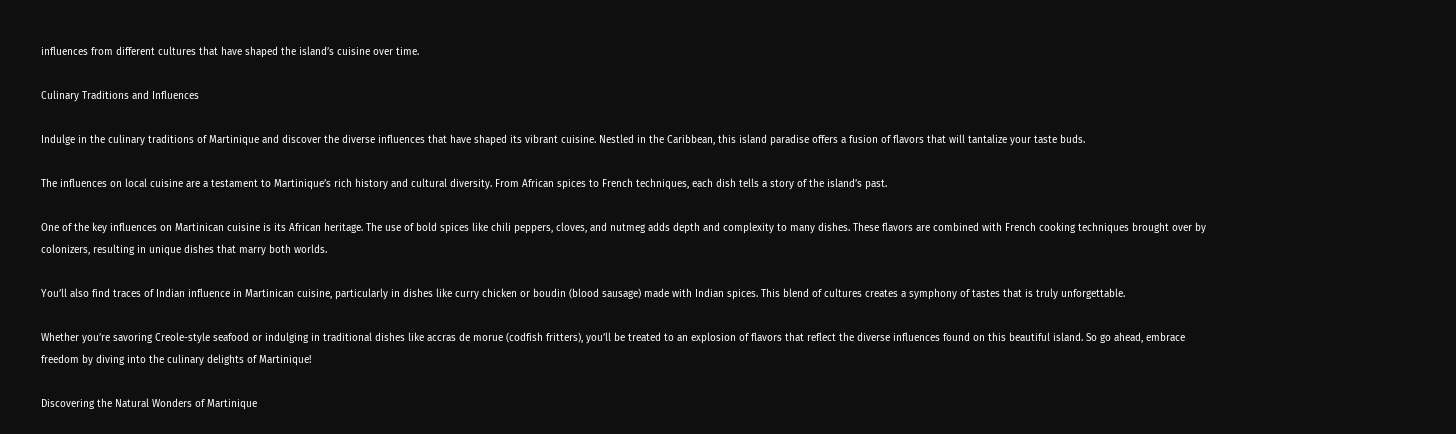influences from different cultures that have shaped the island’s cuisine over time.

Culinary Traditions and Influences

Indulge in the culinary traditions of Martinique and discover the diverse influences that have shaped its vibrant cuisine. Nestled in the Caribbean, this island paradise offers a fusion of flavors that will tantalize your taste buds.

The influences on local cuisine are a testament to Martinique’s rich history and cultural diversity. From African spices to French techniques, each dish tells a story of the island’s past.

One of the key influences on Martinican cuisine is its African heritage. The use of bold spices like chili peppers, cloves, and nutmeg adds depth and complexity to many dishes. These flavors are combined with French cooking techniques brought over by colonizers, resulting in unique dishes that marry both worlds.

You’ll also find traces of Indian influence in Martinican cuisine, particularly in dishes like curry chicken or boudin (blood sausage) made with Indian spices. This blend of cultures creates a symphony of tastes that is truly unforgettable.

Whether you’re savoring Creole-style seafood or indulging in traditional dishes like accras de morue (codfish fritters), you’ll be treated to an explosion of flavors that reflect the diverse influences found on this beautiful island. So go ahead, embrace freedom by diving into the culinary delights of Martinique!

Discovering the Natural Wonders of Martinique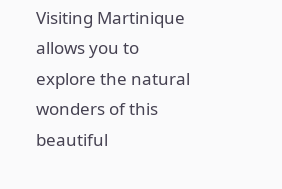Visiting Martinique allows you to explore the natural wonders of this beautiful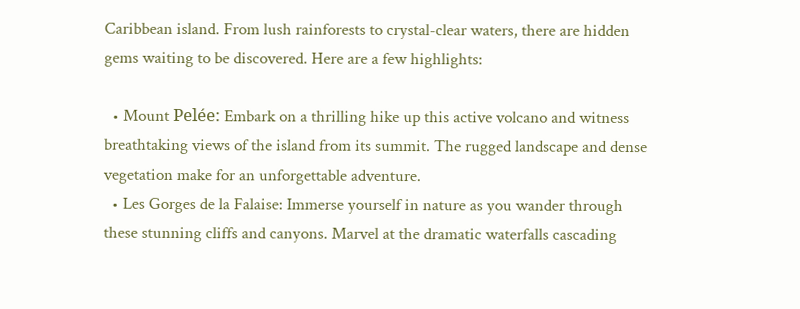Caribbean island. From lush rainforests to crystal-clear waters, there are hidden gems waiting to be discovered. Here are a few highlights:

  • Mount Pelée: Embark on a thrilling hike up this active volcano and witness breathtaking views of the island from its summit. The rugged landscape and dense vegetation make for an unforgettable adventure.
  • Les Gorges de la Falaise: Immerse yourself in nature as you wander through these stunning cliffs and canyons. Marvel at the dramatic waterfalls cascading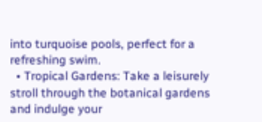into turquoise pools, perfect for a refreshing swim.
  • Tropical Gardens: Take a leisurely stroll through the botanical gardens and indulge your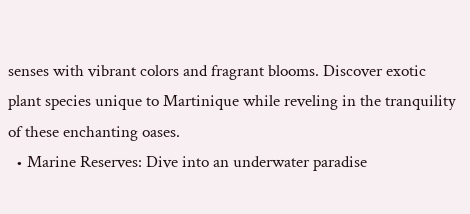senses with vibrant colors and fragrant blooms. Discover exotic plant species unique to Martinique while reveling in the tranquility of these enchanting oases.
  • Marine Reserves: Dive into an underwater paradise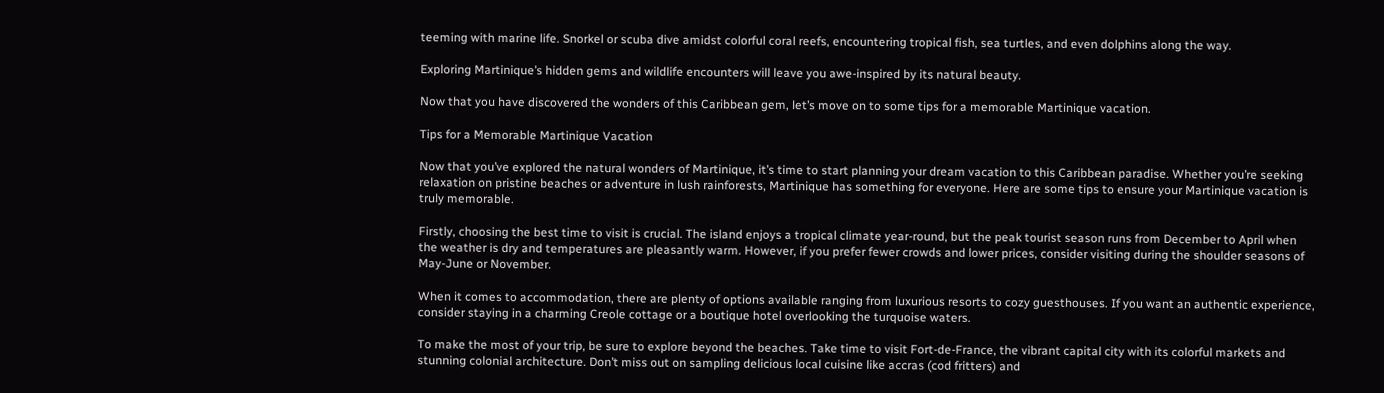teeming with marine life. Snorkel or scuba dive amidst colorful coral reefs, encountering tropical fish, sea turtles, and even dolphins along the way.

Exploring Martinique’s hidden gems and wildlife encounters will leave you awe-inspired by its natural beauty.

Now that you have discovered the wonders of this Caribbean gem, let’s move on to some tips for a memorable Martinique vacation.

Tips for a Memorable Martinique Vacation

Now that you’ve explored the natural wonders of Martinique, it’s time to start planning your dream vacation to this Caribbean paradise. Whether you’re seeking relaxation on pristine beaches or adventure in lush rainforests, Martinique has something for everyone. Here are some tips to ensure your Martinique vacation is truly memorable.

Firstly, choosing the best time to visit is crucial. The island enjoys a tropical climate year-round, but the peak tourist season runs from December to April when the weather is dry and temperatures are pleasantly warm. However, if you prefer fewer crowds and lower prices, consider visiting during the shoulder seasons of May-June or November.

When it comes to accommodation, there are plenty of options available ranging from luxurious resorts to cozy guesthouses. If you want an authentic experience, consider staying in a charming Creole cottage or a boutique hotel overlooking the turquoise waters.

To make the most of your trip, be sure to explore beyond the beaches. Take time to visit Fort-de-France, the vibrant capital city with its colorful markets and stunning colonial architecture. Don’t miss out on sampling delicious local cuisine like accras (cod fritters) and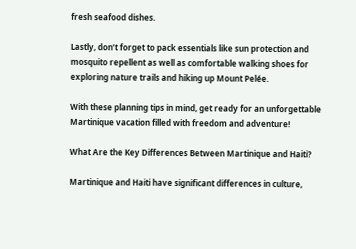fresh seafood dishes.

Lastly, don’t forget to pack essentials like sun protection and mosquito repellent as well as comfortable walking shoes for exploring nature trails and hiking up Mount Pelée.

With these planning tips in mind, get ready for an unforgettable Martinique vacation filled with freedom and adventure!

What Are the Key Differences Between Martinique and Haiti?

Martinique and Haiti have significant differences in culture,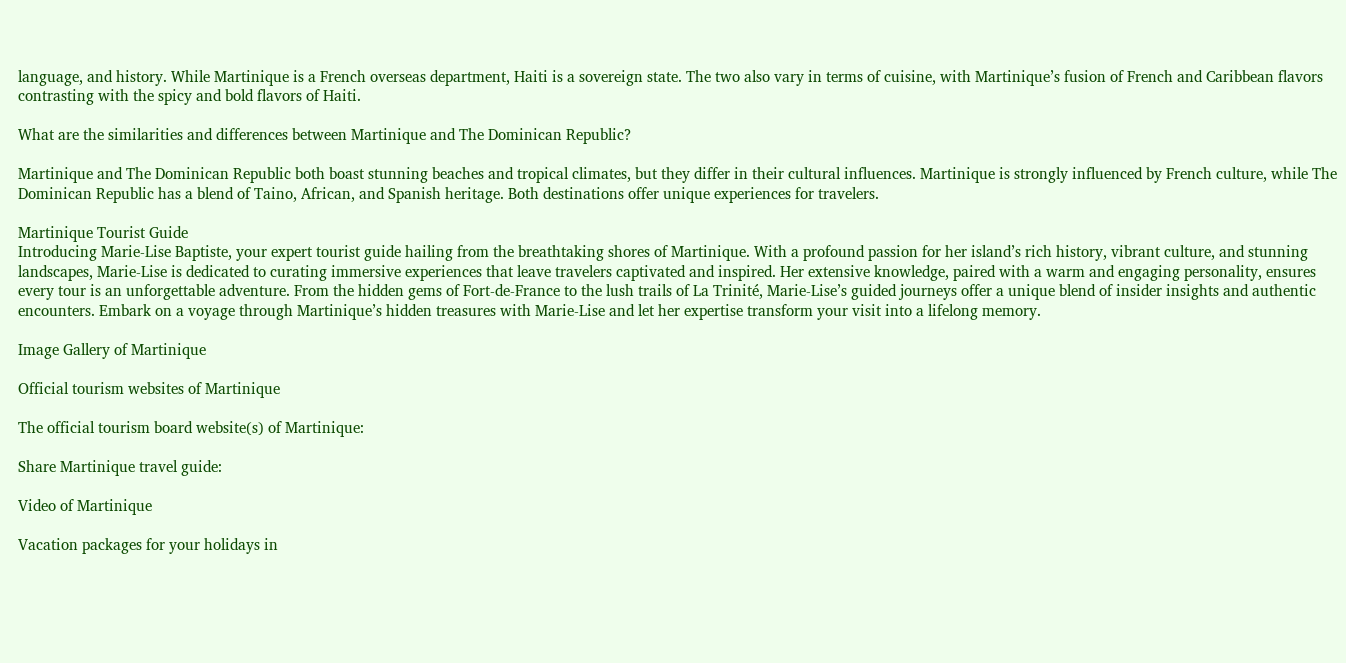language, and history. While Martinique is a French overseas department, Haiti is a sovereign state. The two also vary in terms of cuisine, with Martinique’s fusion of French and Caribbean flavors contrasting with the spicy and bold flavors of Haiti.

What are the similarities and differences between Martinique and The Dominican Republic?

Martinique and The Dominican Republic both boast stunning beaches and tropical climates, but they differ in their cultural influences. Martinique is strongly influenced by French culture, while The Dominican Republic has a blend of Taino, African, and Spanish heritage. Both destinations offer unique experiences for travelers.

Martinique Tourist Guide
Introducing Marie-Lise Baptiste, your expert tourist guide hailing from the breathtaking shores of Martinique. With a profound passion for her island’s rich history, vibrant culture, and stunning landscapes, Marie-Lise is dedicated to curating immersive experiences that leave travelers captivated and inspired. Her extensive knowledge, paired with a warm and engaging personality, ensures every tour is an unforgettable adventure. From the hidden gems of Fort-de-France to the lush trails of La Trinité, Marie-Lise’s guided journeys offer a unique blend of insider insights and authentic encounters. Embark on a voyage through Martinique’s hidden treasures with Marie-Lise and let her expertise transform your visit into a lifelong memory.

Image Gallery of Martinique

Official tourism websites of Martinique

The official tourism board website(s) of Martinique:

Share Martinique travel guide:

Video of Martinique

Vacation packages for your holidays in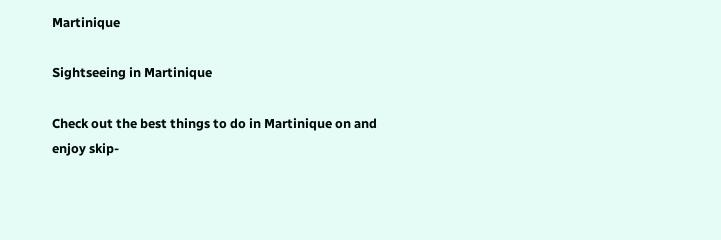Martinique

Sightseeing in Martinique

Check out the best things to do in Martinique on and enjoy skip-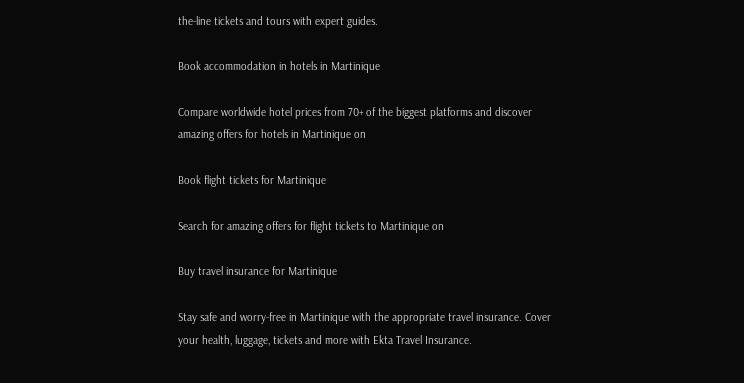the-line tickets and tours with expert guides.

Book accommodation in hotels in Martinique

Compare worldwide hotel prices from 70+ of the biggest platforms and discover amazing offers for hotels in Martinique on

Book flight tickets for Martinique

Search for amazing offers for flight tickets to Martinique on

Buy travel insurance for Martinique

Stay safe and worry-free in Martinique with the appropriate travel insurance. Cover your health, luggage, tickets and more with Ekta Travel Insurance.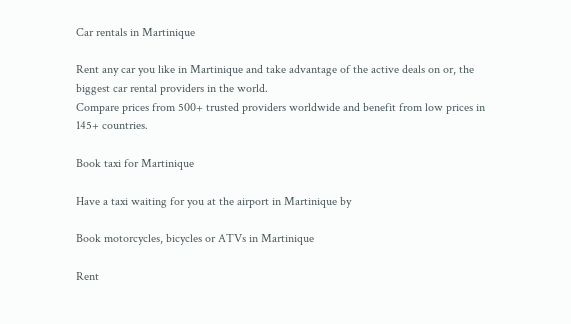Car rentals in Martinique

Rent any car you like in Martinique and take advantage of the active deals on or, the biggest car rental providers in the world.
Compare prices from 500+ trusted providers worldwide and benefit from low prices in 145+ countries.

Book taxi for Martinique

Have a taxi waiting for you at the airport in Martinique by

Book motorcycles, bicycles or ATVs in Martinique

Rent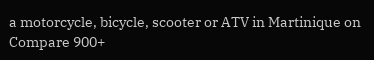a motorcycle, bicycle, scooter or ATV in Martinique on Compare 900+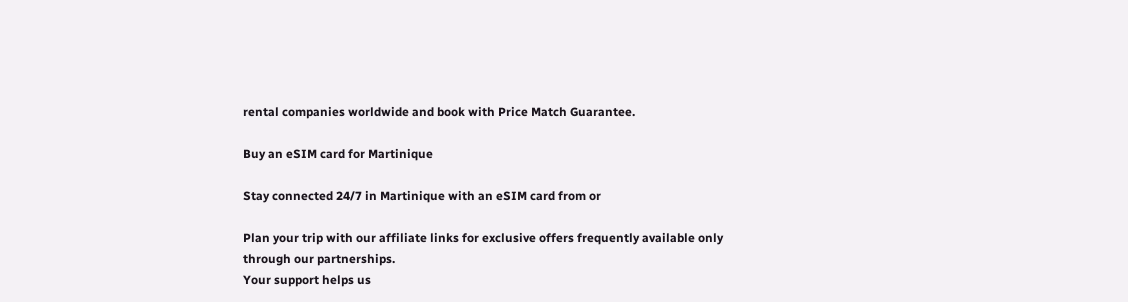rental companies worldwide and book with Price Match Guarantee.

Buy an eSIM card for Martinique

Stay connected 24/7 in Martinique with an eSIM card from or

Plan your trip with our affiliate links for exclusive offers frequently available only through our partnerships.
Your support helps us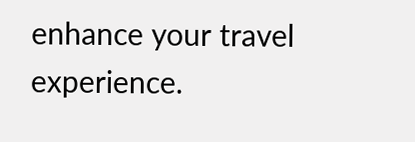enhance your travel experience.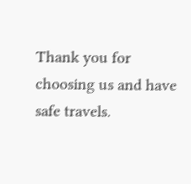Thank you for choosing us and have safe travels.